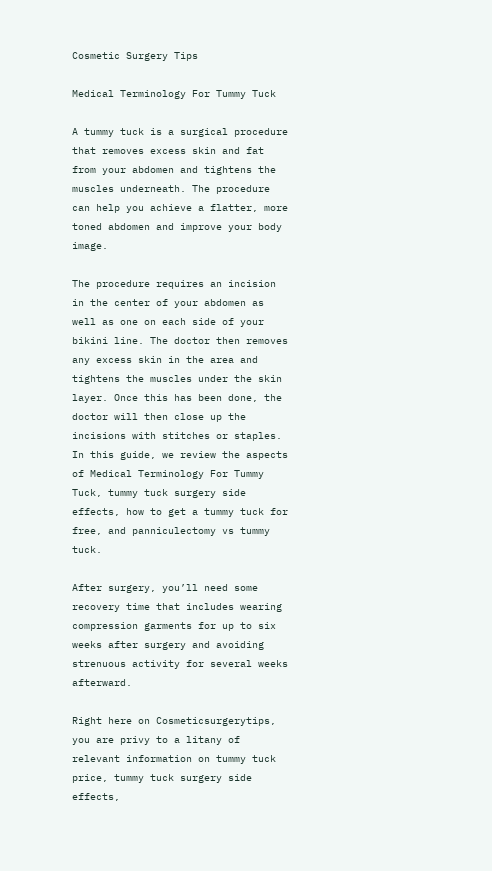Cosmetic Surgery Tips

Medical Terminology For Tummy Tuck

A tummy tuck is a surgical procedure that removes excess skin and fat from your abdomen and tightens the muscles underneath. The procedure can help you achieve a flatter, more toned abdomen and improve your body image.

The procedure requires an incision in the center of your abdomen as well as one on each side of your bikini line. The doctor then removes any excess skin in the area and tightens the muscles under the skin layer. Once this has been done, the doctor will then close up the incisions with stitches or staples. In this guide, we review the aspects of Medical Terminology For Tummy Tuck, tummy tuck surgery side effects, how to get a tummy tuck for free, and panniculectomy vs tummy tuck.

After surgery, you’ll need some recovery time that includes wearing compression garments for up to six weeks after surgery and avoiding strenuous activity for several weeks afterward.

Right here on Cosmeticsurgerytips, you are privy to a litany of relevant information on tummy tuck price, tummy tuck surgery side effects,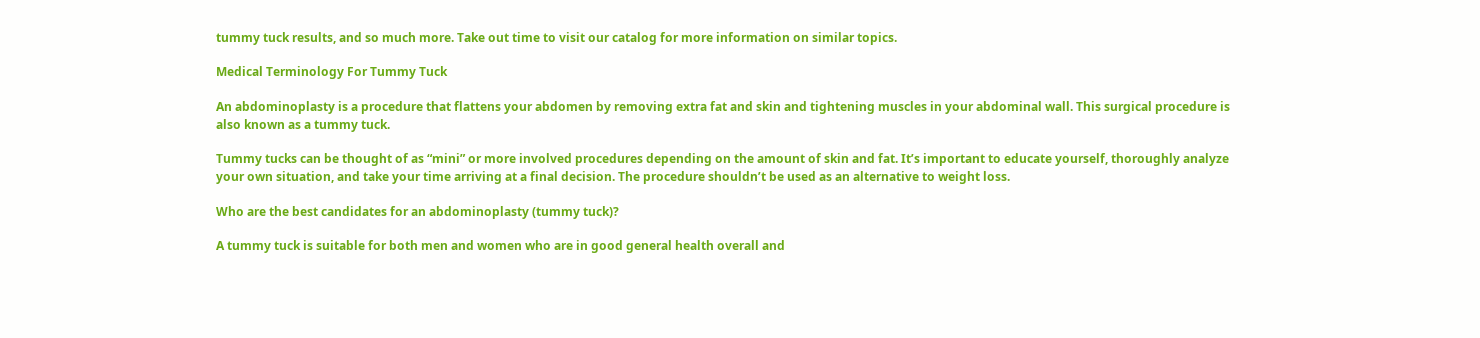tummy tuck results, and so much more. Take out time to visit our catalog for more information on similar topics.

Medical Terminology For Tummy Tuck

An abdominoplasty is a procedure that flattens your abdomen by removing extra fat and skin and tightening muscles in your abdominal wall. This surgical procedure is also known as a tummy tuck.

Tummy tucks can be thought of as “mini” or more involved procedures depending on the amount of skin and fat. It’s important to educate yourself, thoroughly analyze your own situation, and take your time arriving at a final decision. The procedure shouldn’t be used as an alternative to weight loss.

Who are the best candidates for an abdominoplasty (tummy tuck)?

A tummy tuck is suitable for both men and women who are in good general health overall and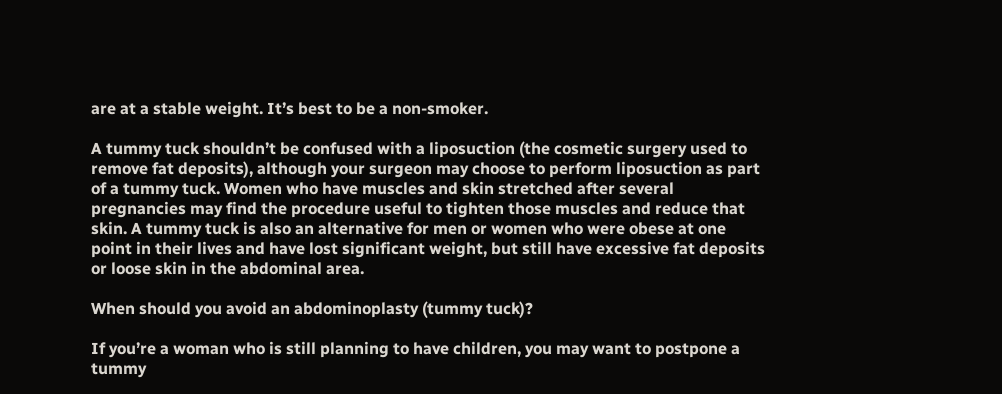are at a stable weight. It’s best to be a non-smoker.

A tummy tuck shouldn’t be confused with a liposuction (the cosmetic surgery used to remove fat deposits), although your surgeon may choose to perform liposuction as part of a tummy tuck. Women who have muscles and skin stretched after several pregnancies may find the procedure useful to tighten those muscles and reduce that skin. A tummy tuck is also an alternative for men or women who were obese at one point in their lives and have lost significant weight, but still have excessive fat deposits or loose skin in the abdominal area.

When should you avoid an abdominoplasty (tummy tuck)?

If you’re a woman who is still planning to have children, you may want to postpone a tummy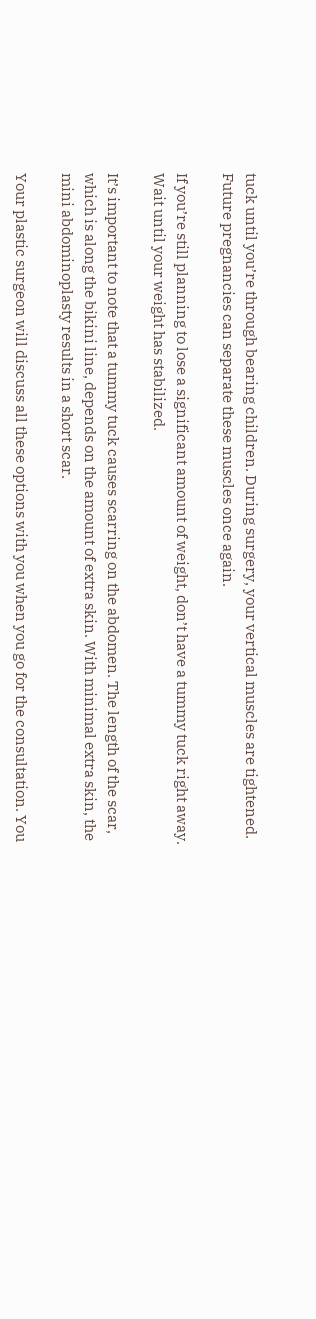tuck until you’re through bearing children. During surgery, your vertical muscles are tightened. Future pregnancies can separate these muscles once again.

If you’re still planning to lose a significant amount of weight, don’t have a tummy tuck right away. Wait until your weight has stabilized.

It’s important to note that a tummy tuck causes scarring on the abdomen. The length of the scar, which is along the bikini line, depends on the amount of extra skin. With minimal extra skin, the mini abdominoplasty results in a short scar.

Your plastic surgeon will discuss all these options with you when you go for the consultation. You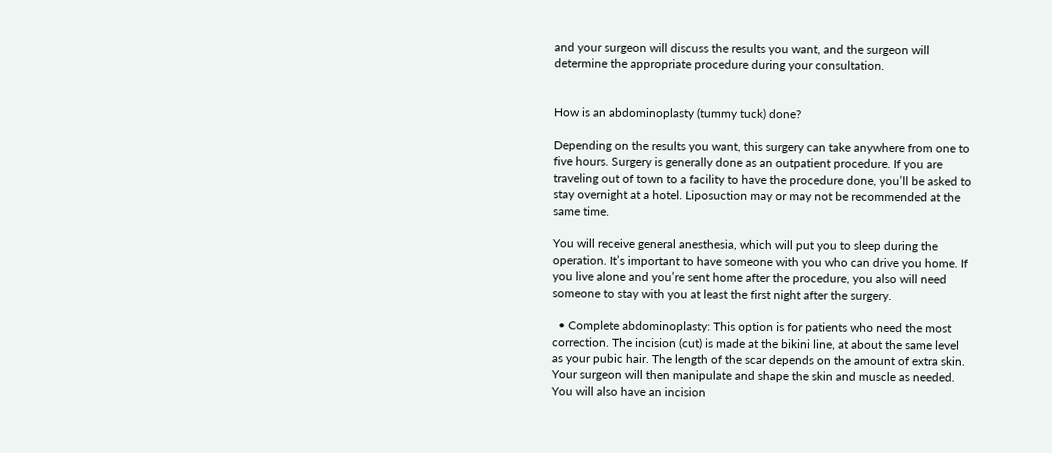and your surgeon will discuss the results you want, and the surgeon will determine the appropriate procedure during your consultation.


How is an abdominoplasty (tummy tuck) done?

Depending on the results you want, this surgery can take anywhere from one to five hours. Surgery is generally done as an outpatient procedure. If you are traveling out of town to a facility to have the procedure done, you’ll be asked to stay overnight at a hotel. Liposuction may or may not be recommended at the same time.

You will receive general anesthesia, which will put you to sleep during the operation. It’s important to have someone with you who can drive you home. If you live alone and you’re sent home after the procedure, you also will need someone to stay with you at least the first night after the surgery.

  • Complete abdominoplasty: This option is for patients who need the most correction. The incision (cut) is made at the bikini line, at about the same level as your pubic hair. The length of the scar depends on the amount of extra skin. Your surgeon will then manipulate and shape the skin and muscle as needed. You will also have an incision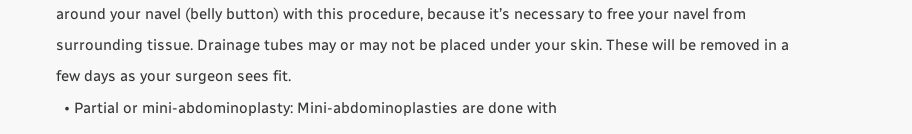around your navel (belly button) with this procedure, because it’s necessary to free your navel from surrounding tissue. Drainage tubes may or may not be placed under your skin. These will be removed in a few days as your surgeon sees fit.
  • Partial or mini-abdominoplasty: Mini-abdominoplasties are done with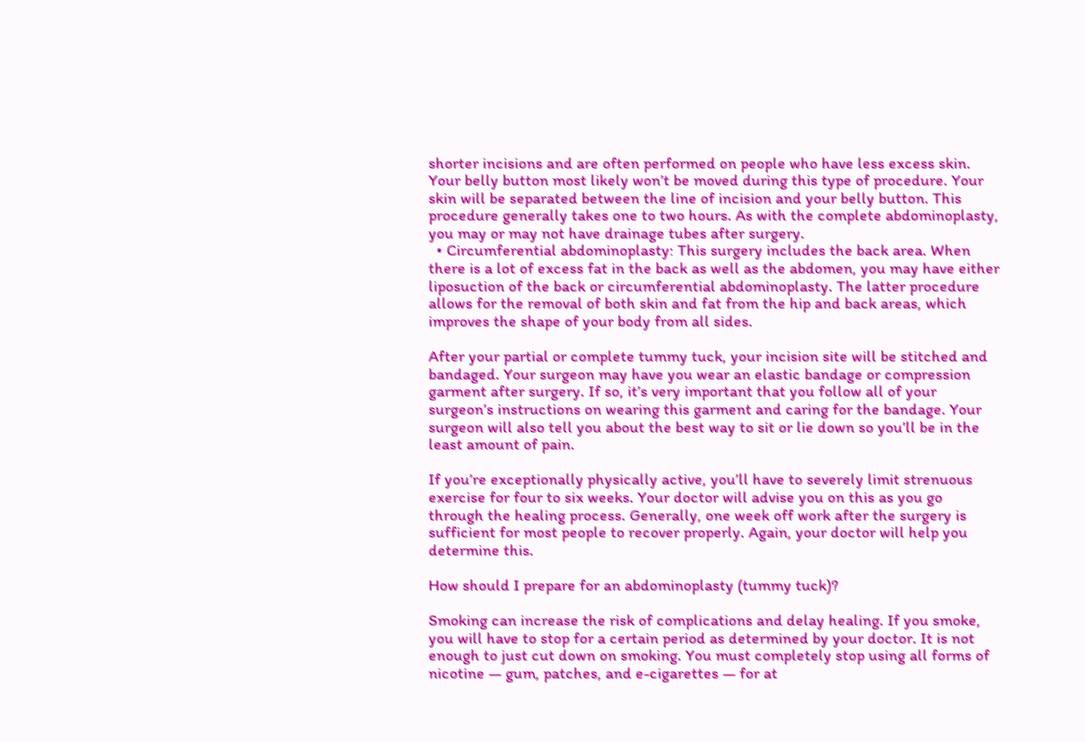shorter incisions and are often performed on people who have less excess skin. Your belly button most likely won’t be moved during this type of procedure. Your skin will be separated between the line of incision and your belly button. This procedure generally takes one to two hours. As with the complete abdominoplasty, you may or may not have drainage tubes after surgery.
  • Circumferential abdominoplasty: This surgery includes the back area. When there is a lot of excess fat in the back as well as the abdomen, you may have either liposuction of the back or circumferential abdominoplasty. The latter procedure allows for the removal of both skin and fat from the hip and back areas, which improves the shape of your body from all sides.

After your partial or complete tummy tuck, your incision site will be stitched and bandaged. Your surgeon may have you wear an elastic bandage or compression garment after surgery. If so, it’s very important that you follow all of your surgeon’s instructions on wearing this garment and caring for the bandage. Your surgeon will also tell you about the best way to sit or lie down so you’ll be in the least amount of pain.

If you’re exceptionally physically active, you’ll have to severely limit strenuous exercise for four to six weeks. Your doctor will advise you on this as you go through the healing process. Generally, one week off work after the surgery is sufficient for most people to recover properly. Again, your doctor will help you determine this.

How should I prepare for an abdominoplasty (tummy tuck)?

Smoking can increase the risk of complications and delay healing. If you smoke, you will have to stop for a certain period as determined by your doctor. It is not enough to just cut down on smoking. You must completely stop using all forms of nicotine — gum, patches, and e-cigarettes — for at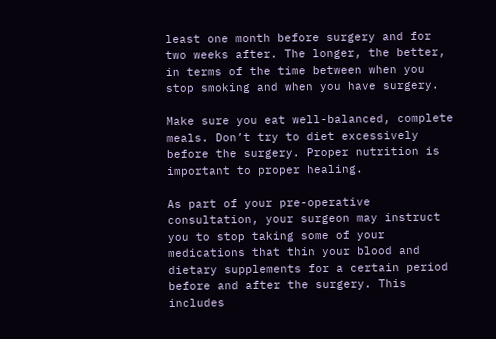least one month before surgery and for two weeks after. The longer, the better, in terms of the time between when you stop smoking and when you have surgery.

Make sure you eat well-balanced, complete meals. Don’t try to diet excessively before the surgery. Proper nutrition is important to proper healing.

As part of your pre-operative consultation, your surgeon may instruct you to stop taking some of your medications that thin your blood and dietary supplements for a certain period before and after the surgery. This includes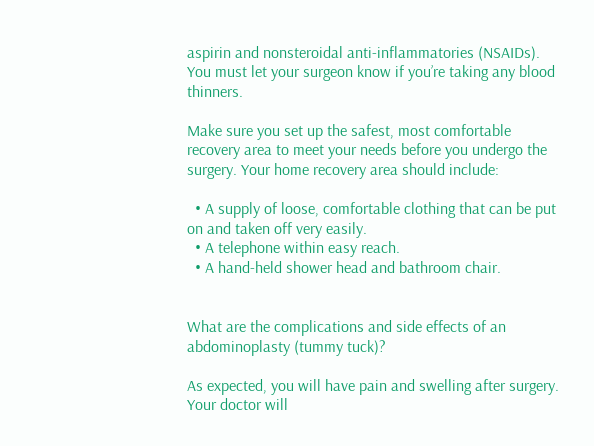aspirin and nonsteroidal anti-inflammatories (NSAIDs). You must let your surgeon know if you’re taking any blood thinners.

Make sure you set up the safest, most comfortable recovery area to meet your needs before you undergo the surgery. Your home recovery area should include:

  • A supply of loose, comfortable clothing that can be put on and taken off very easily.
  • A telephone within easy reach.
  • A hand-held shower head and bathroom chair.


What are the complications and side effects of an abdominoplasty (tummy tuck)?

As expected, you will have pain and swelling after surgery. Your doctor will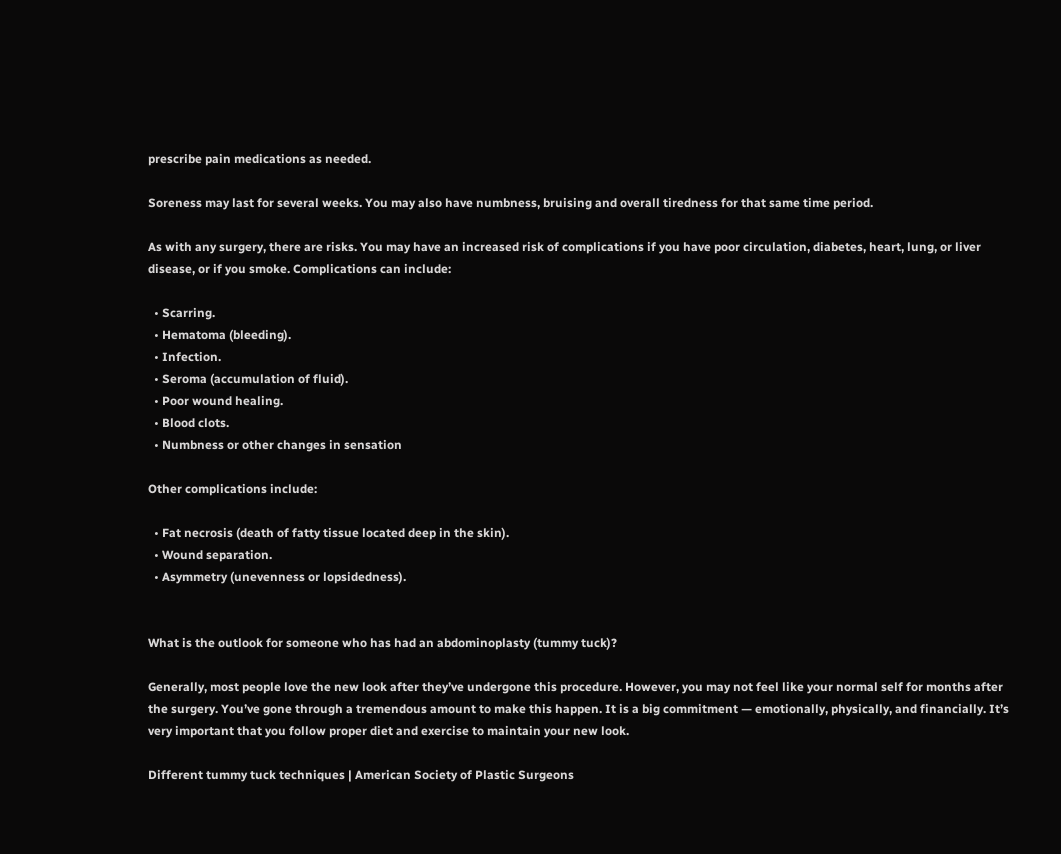prescribe pain medications as needed.

Soreness may last for several weeks. You may also have numbness, bruising and overall tiredness for that same time period.

As with any surgery, there are risks. You may have an increased risk of complications if you have poor circulation, diabetes, heart, lung, or liver disease, or if you smoke. Complications can include:

  • Scarring.
  • Hematoma (bleeding).
  • Infection.
  • Seroma (accumulation of fluid).
  • Poor wound healing.
  • Blood clots.
  • Numbness or other changes in sensation

Other complications include:

  • Fat necrosis (death of fatty tissue located deep in the skin).
  • Wound separation.
  • Asymmetry (unevenness or lopsidedness).


What is the outlook for someone who has had an abdominoplasty (tummy tuck)?

Generally, most people love the new look after they’ve undergone this procedure. However, you may not feel like your normal self for months after the surgery. You’ve gone through a tremendous amount to make this happen. It is a big commitment — emotionally, physically, and financially. It’s very important that you follow proper diet and exercise to maintain your new look.

Different tummy tuck techniques | American Society of Plastic Surgeons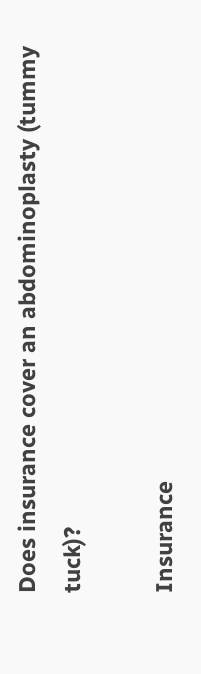Does insurance cover an abdominoplasty (tummy tuck)?

Insurance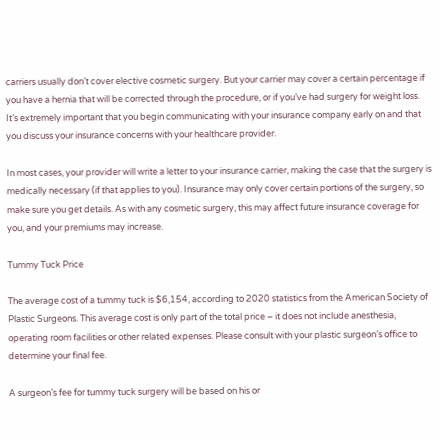carriers usually don’t cover elective cosmetic surgery. But your carrier may cover a certain percentage if you have a hernia that will be corrected through the procedure, or if you’ve had surgery for weight loss. It’s extremely important that you begin communicating with your insurance company early on and that you discuss your insurance concerns with your healthcare provider.

In most cases, your provider will write a letter to your insurance carrier, making the case that the surgery is medically necessary (if that applies to you). Insurance may only cover certain portions of the surgery, so make sure you get details. As with any cosmetic surgery, this may affect future insurance coverage for you, and your premiums may increase.

Tummy Tuck Price

The average cost of a tummy tuck is $6,154, according to 2020 statistics from the American Society of Plastic Surgeons. This average cost is only part of the total price – it does not include anesthesia, operating room facilities or other related expenses. Please consult with your plastic surgeon’s office to determine your final fee.

A surgeon’s fee for tummy tuck surgery will be based on his or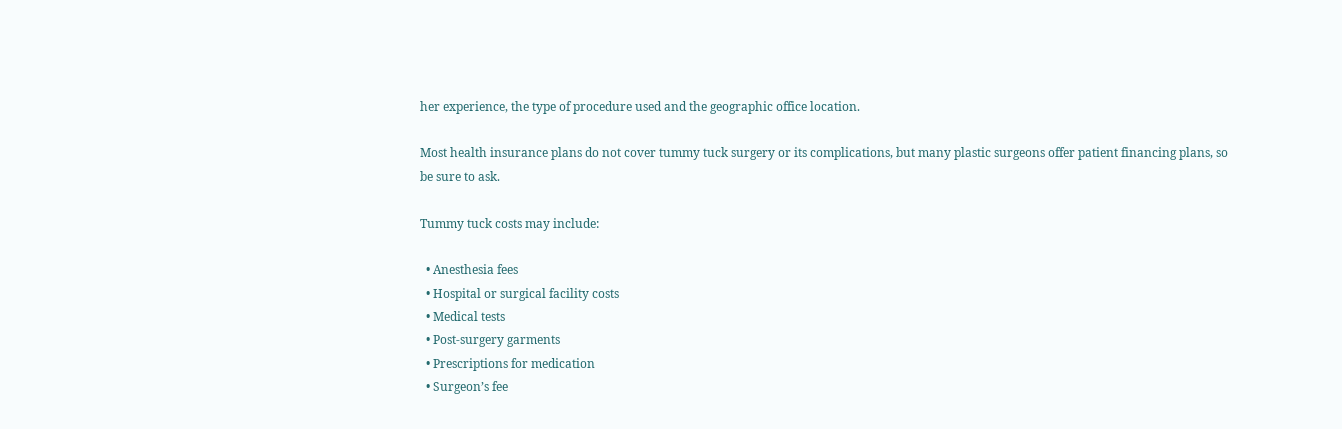her experience, the type of procedure used and the geographic office location.

Most health insurance plans do not cover tummy tuck surgery or its complications, but many plastic surgeons offer patient financing plans, so be sure to ask.

Tummy tuck costs may include:

  • Anesthesia fees
  • Hospital or surgical facility costs
  • Medical tests
  • Post-surgery garments
  • Prescriptions for medication
  • Surgeon’s fee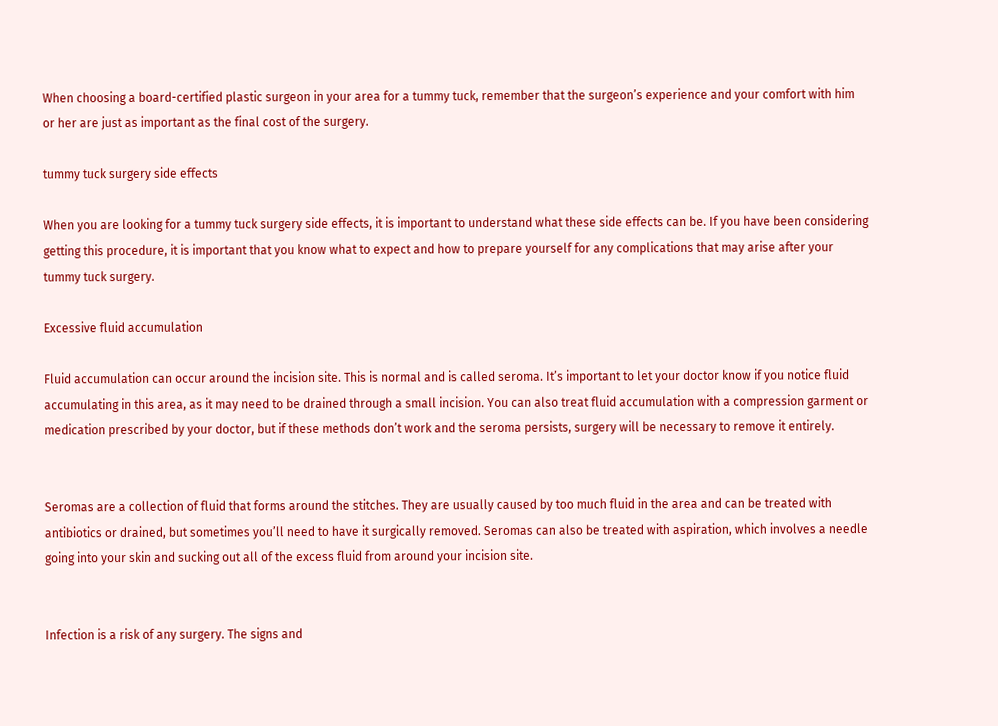When choosing a board-certified plastic surgeon in your area for a tummy tuck, remember that the surgeon’s experience and your comfort with him or her are just as important as the final cost of the surgery.

tummy tuck surgery side effects

When you are looking for a tummy tuck surgery side effects, it is important to understand what these side effects can be. If you have been considering getting this procedure, it is important that you know what to expect and how to prepare yourself for any complications that may arise after your tummy tuck surgery.

Excessive fluid accumulation

Fluid accumulation can occur around the incision site. This is normal and is called seroma. It’s important to let your doctor know if you notice fluid accumulating in this area, as it may need to be drained through a small incision. You can also treat fluid accumulation with a compression garment or medication prescribed by your doctor, but if these methods don’t work and the seroma persists, surgery will be necessary to remove it entirely.


Seromas are a collection of fluid that forms around the stitches. They are usually caused by too much fluid in the area and can be treated with antibiotics or drained, but sometimes you’ll need to have it surgically removed. Seromas can also be treated with aspiration, which involves a needle going into your skin and sucking out all of the excess fluid from around your incision site.


Infection is a risk of any surgery. The signs and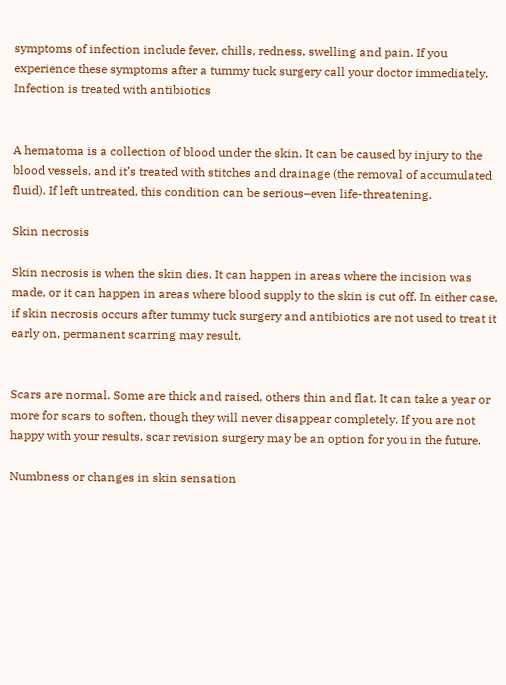symptoms of infection include fever, chills, redness, swelling and pain. If you experience these symptoms after a tummy tuck surgery call your doctor immediately. Infection is treated with antibiotics


A hematoma is a collection of blood under the skin. It can be caused by injury to the blood vessels, and it’s treated with stitches and drainage (the removal of accumulated fluid). If left untreated, this condition can be serious–even life-threatening.

Skin necrosis

Skin necrosis is when the skin dies. It can happen in areas where the incision was made, or it can happen in areas where blood supply to the skin is cut off. In either case, if skin necrosis occurs after tummy tuck surgery and antibiotics are not used to treat it early on, permanent scarring may result.


Scars are normal. Some are thick and raised, others thin and flat. It can take a year or more for scars to soften, though they will never disappear completely. If you are not happy with your results, scar revision surgery may be an option for you in the future.

Numbness or changes in skin sensation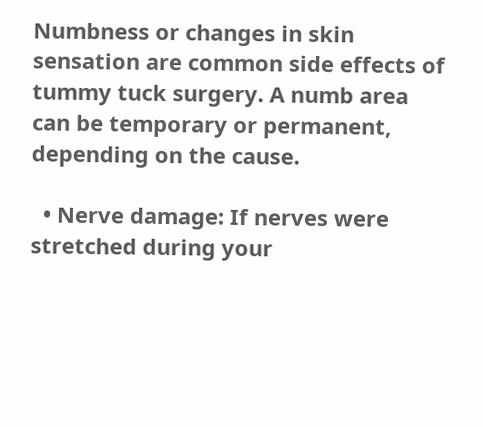Numbness or changes in skin sensation are common side effects of tummy tuck surgery. A numb area can be temporary or permanent, depending on the cause.

  • Nerve damage: If nerves were stretched during your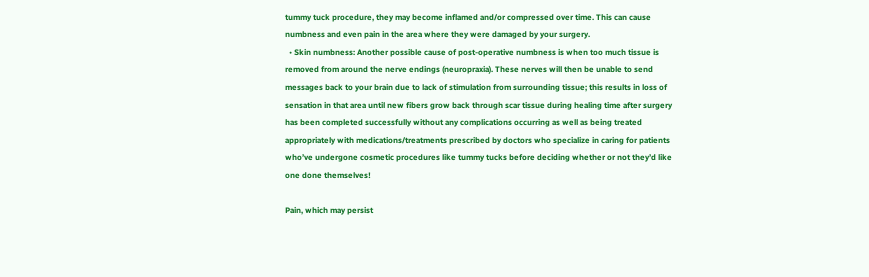tummy tuck procedure, they may become inflamed and/or compressed over time. This can cause numbness and even pain in the area where they were damaged by your surgery.
  • Skin numbness: Another possible cause of post-operative numbness is when too much tissue is removed from around the nerve endings (neuropraxia). These nerves will then be unable to send messages back to your brain due to lack of stimulation from surrounding tissue; this results in loss of sensation in that area until new fibers grow back through scar tissue during healing time after surgery has been completed successfully without any complications occurring as well as being treated appropriately with medications/treatments prescribed by doctors who specialize in caring for patients who’ve undergone cosmetic procedures like tummy tucks before deciding whether or not they’d like one done themselves!

Pain, which may persist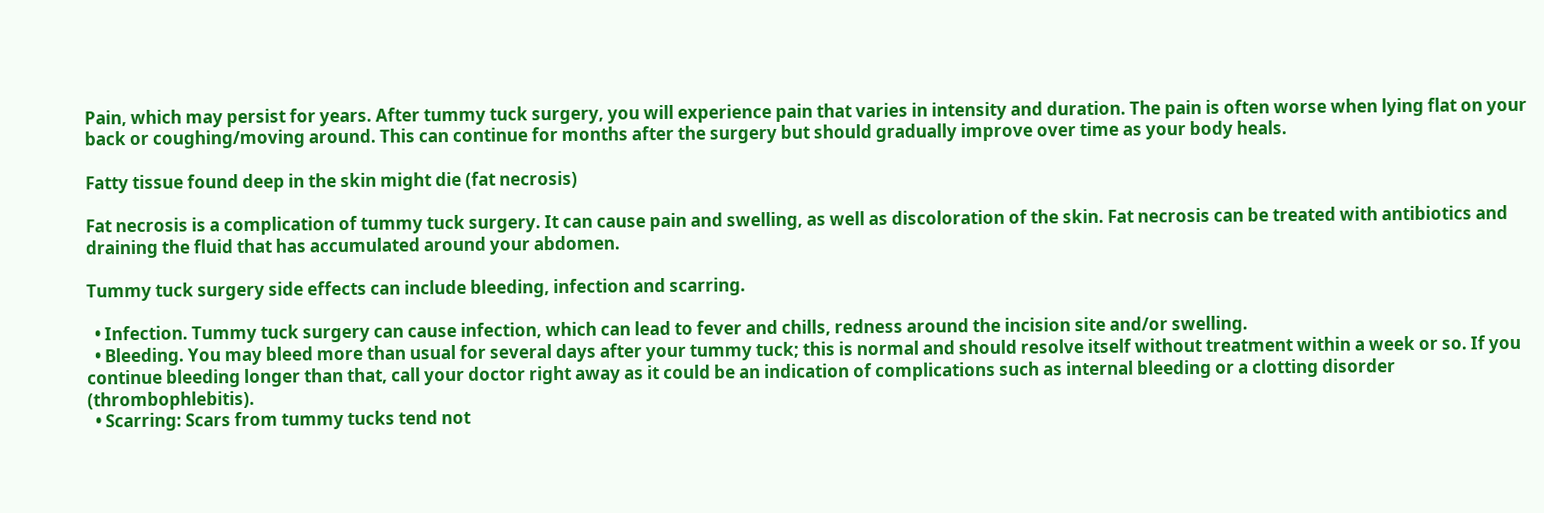Pain, which may persist for years. After tummy tuck surgery, you will experience pain that varies in intensity and duration. The pain is often worse when lying flat on your back or coughing/moving around. This can continue for months after the surgery but should gradually improve over time as your body heals.

Fatty tissue found deep in the skin might die (fat necrosis)

Fat necrosis is a complication of tummy tuck surgery. It can cause pain and swelling, as well as discoloration of the skin. Fat necrosis can be treated with antibiotics and draining the fluid that has accumulated around your abdomen.

Tummy tuck surgery side effects can include bleeding, infection and scarring.

  • Infection. Tummy tuck surgery can cause infection, which can lead to fever and chills, redness around the incision site and/or swelling.
  • Bleeding. You may bleed more than usual for several days after your tummy tuck; this is normal and should resolve itself without treatment within a week or so. If you continue bleeding longer than that, call your doctor right away as it could be an indication of complications such as internal bleeding or a clotting disorder (thrombophlebitis).
  • Scarring: Scars from tummy tucks tend not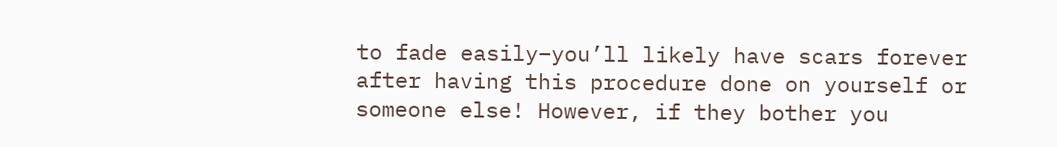to fade easily–you’ll likely have scars forever after having this procedure done on yourself or someone else! However, if they bother you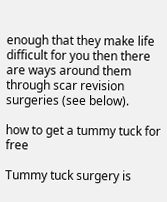enough that they make life difficult for you then there are ways around them through scar revision surgeries (see below).

how to get a tummy tuck for free

Tummy tuck surgery is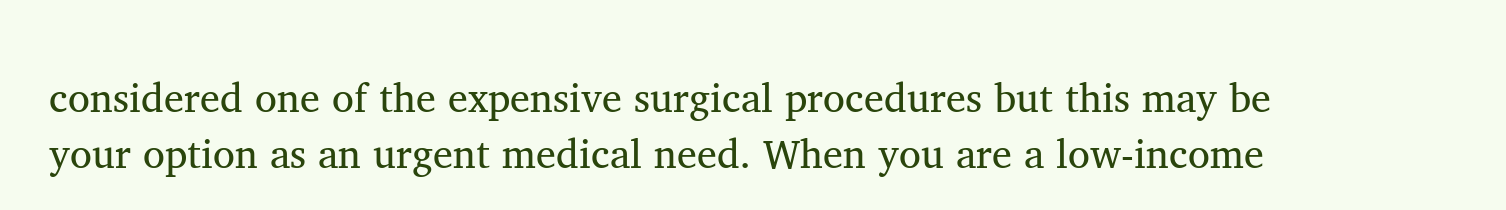considered one of the expensive surgical procedures but this may be your option as an urgent medical need. When you are a low-income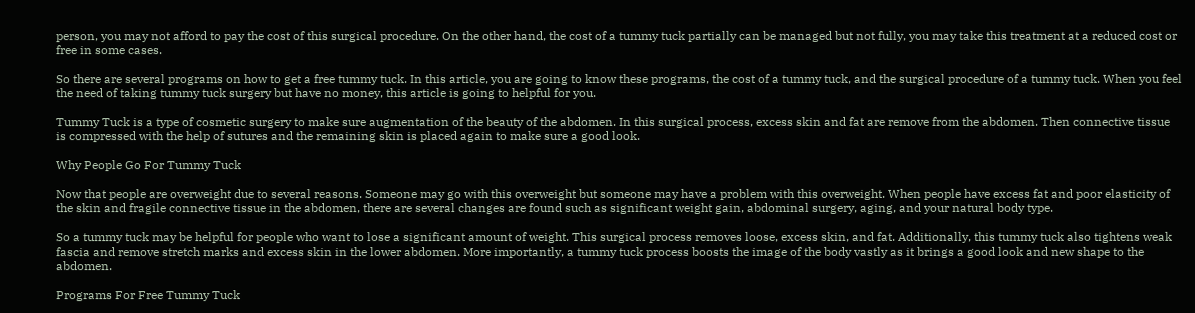person, you may not afford to pay the cost of this surgical procedure. On the other hand, the cost of a tummy tuck partially can be managed but not fully, you may take this treatment at a reduced cost or free in some cases.

So there are several programs on how to get a free tummy tuck. In this article, you are going to know these programs, the cost of a tummy tuck, and the surgical procedure of a tummy tuck. When you feel the need of taking tummy tuck surgery but have no money, this article is going to helpful for you.

Tummy Tuck is a type of cosmetic surgery to make sure augmentation of the beauty of the abdomen. In this surgical process, excess skin and fat are remove from the abdomen. Then connective tissue is compressed with the help of sutures and the remaining skin is placed again to make sure a good look.

Why People Go For Tummy Tuck

Now that people are overweight due to several reasons. Someone may go with this overweight but someone may have a problem with this overweight. When people have excess fat and poor elasticity of the skin and fragile connective tissue in the abdomen, there are several changes are found such as significant weight gain, abdominal surgery, aging, and your natural body type.

So a tummy tuck may be helpful for people who want to lose a significant amount of weight. This surgical process removes loose, excess skin, and fat. Additionally, this tummy tuck also tightens weak fascia and remove stretch marks and excess skin in the lower abdomen. More importantly, a tummy tuck process boosts the image of the body vastly as it brings a good look and new shape to the abdomen.

Programs For Free Tummy Tuck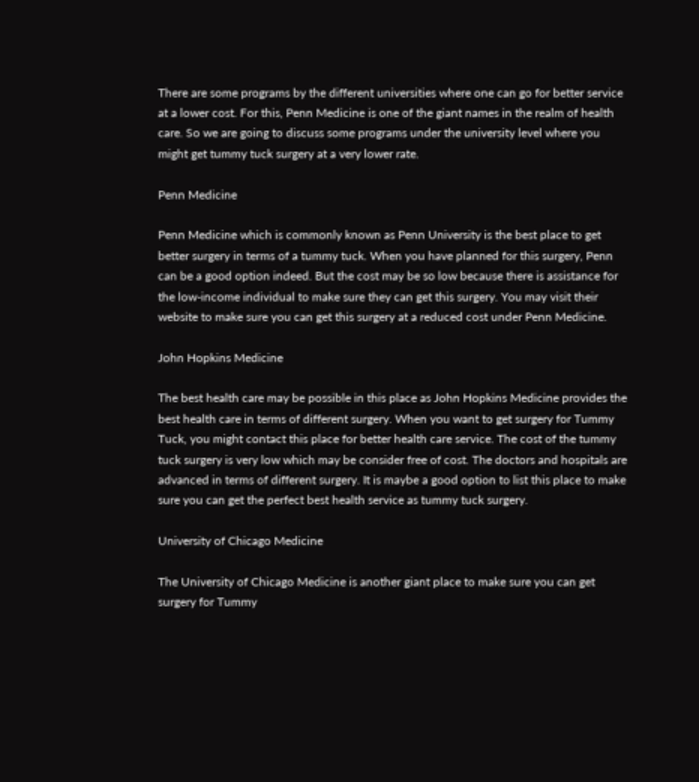There are some programs by the different universities where one can go for better service at a lower cost. For this, Penn Medicine is one of the giant names in the realm of health care. So we are going to discuss some programs under the university level where you might get tummy tuck surgery at a very lower rate.

Penn Medicine

Penn Medicine which is commonly known as Penn University is the best place to get better surgery in terms of a tummy tuck. When you have planned for this surgery, Penn can be a good option indeed. But the cost may be so low because there is assistance for the low-income individual to make sure they can get this surgery. You may visit their website to make sure you can get this surgery at a reduced cost under Penn Medicine.

John Hopkins Medicine

The best health care may be possible in this place as John Hopkins Medicine provides the best health care in terms of different surgery. When you want to get surgery for Tummy Tuck, you might contact this place for better health care service. The cost of the tummy tuck surgery is very low which may be consider free of cost. The doctors and hospitals are advanced in terms of different surgery. It is maybe a good option to list this place to make sure you can get the perfect best health service as tummy tuck surgery.

University of Chicago Medicine

The University of Chicago Medicine is another giant place to make sure you can get surgery for Tummy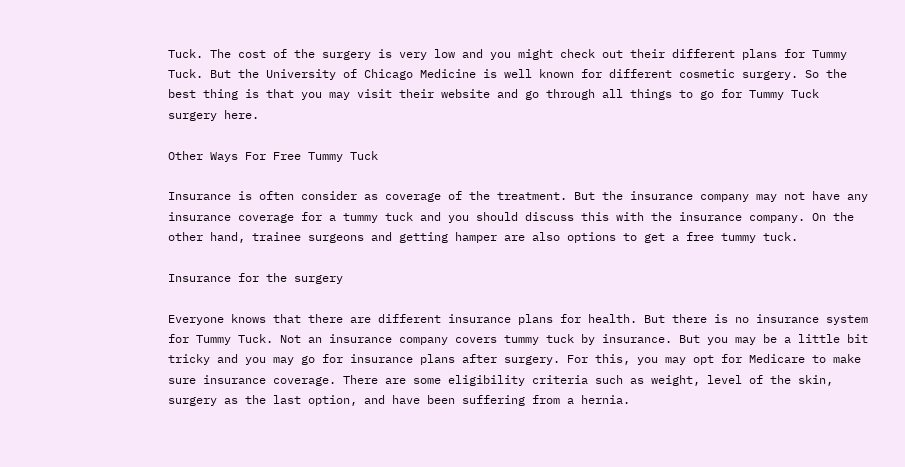Tuck. The cost of the surgery is very low and you might check out their different plans for Tummy Tuck. But the University of Chicago Medicine is well known for different cosmetic surgery. So the best thing is that you may visit their website and go through all things to go for Tummy Tuck surgery here.

Other Ways For Free Tummy Tuck

Insurance is often consider as coverage of the treatment. But the insurance company may not have any insurance coverage for a tummy tuck and you should discuss this with the insurance company. On the other hand, trainee surgeons and getting hamper are also options to get a free tummy tuck.

Insurance for the surgery

Everyone knows that there are different insurance plans for health. But there is no insurance system for Tummy Tuck. Not an insurance company covers tummy tuck by insurance. But you may be a little bit tricky and you may go for insurance plans after surgery. For this, you may opt for Medicare to make sure insurance coverage. There are some eligibility criteria such as weight, level of the skin, surgery as the last option, and have been suffering from a hernia.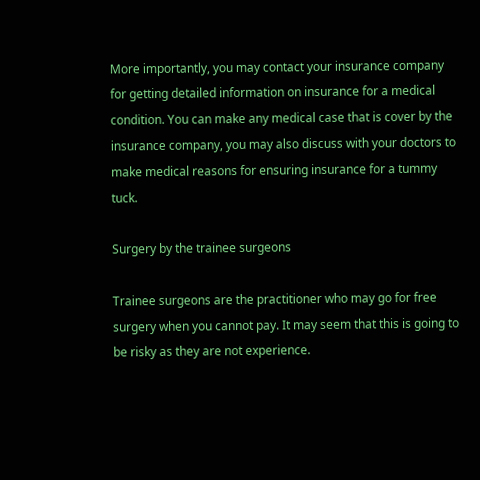More importantly, you may contact your insurance company for getting detailed information on insurance for a medical condition. You can make any medical case that is cover by the insurance company, you may also discuss with your doctors to make medical reasons for ensuring insurance for a tummy tuck.

Surgery by the trainee surgeons

Trainee surgeons are the practitioner who may go for free surgery when you cannot pay. It may seem that this is going to be risky as they are not experience.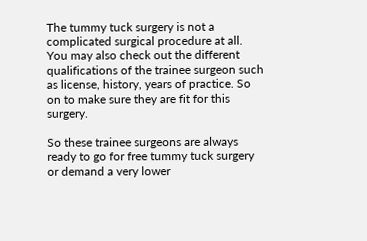The tummy tuck surgery is not a complicated surgical procedure at all. You may also check out the different qualifications of the trainee surgeon such as license, history, years of practice. So on to make sure they are fit for this surgery.

So these trainee surgeons are always ready to go for free tummy tuck surgery or demand a very lower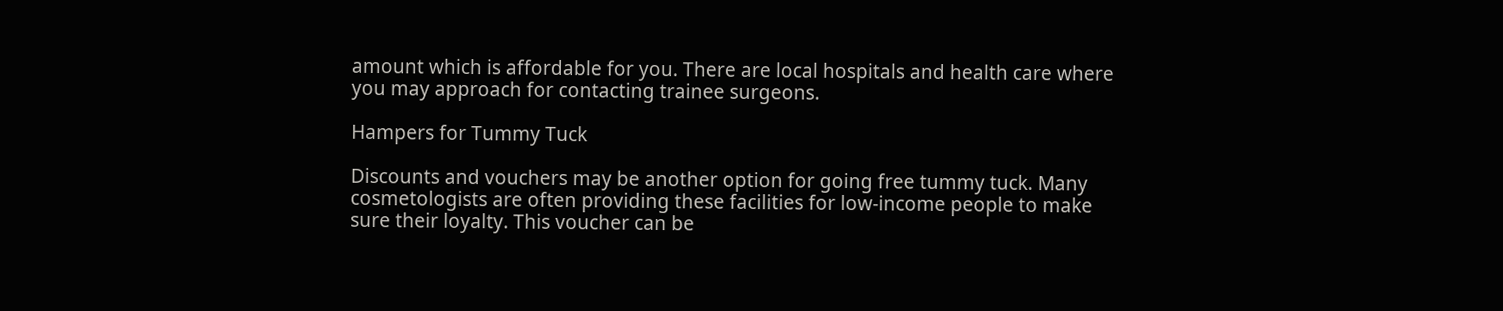amount which is affordable for you. There are local hospitals and health care where you may approach for contacting trainee surgeons.

Hampers for Tummy Tuck

Discounts and vouchers may be another option for going free tummy tuck. Many cosmetologists are often providing these facilities for low-income people to make sure their loyalty. This voucher can be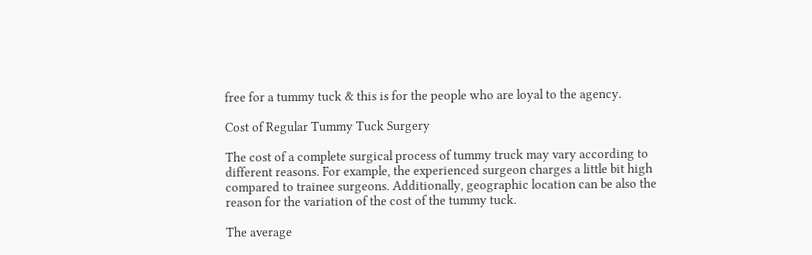free for a tummy tuck & this is for the people who are loyal to the agency.

Cost of Regular Tummy Tuck Surgery

The cost of a complete surgical process of tummy truck may vary according to different reasons. For example, the experienced surgeon charges a little bit high compared to trainee surgeons. Additionally, geographic location can be also the reason for the variation of the cost of the tummy tuck.

The average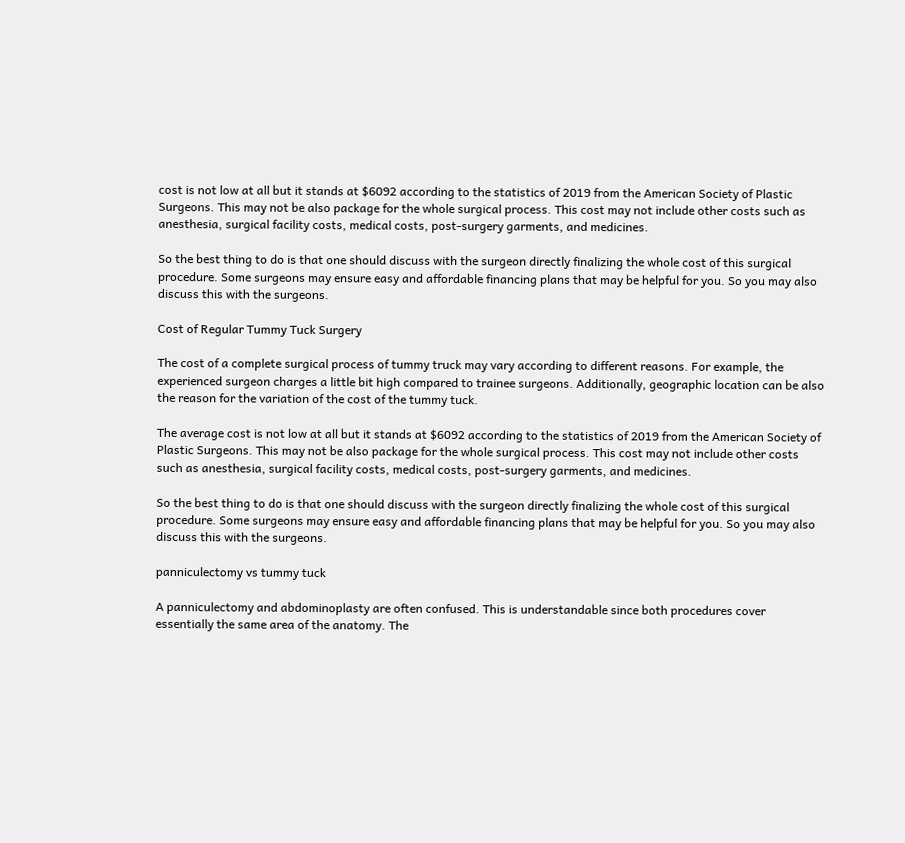cost is not low at all but it stands at $6092 according to the statistics of 2019 from the American Society of Plastic Surgeons. This may not be also package for the whole surgical process. This cost may not include other costs such as anesthesia, surgical facility costs, medical costs, post-surgery garments, and medicines.

So the best thing to do is that one should discuss with the surgeon directly finalizing the whole cost of this surgical procedure. Some surgeons may ensure easy and affordable financing plans that may be helpful for you. So you may also discuss this with the surgeons.

Cost of Regular Tummy Tuck Surgery

The cost of a complete surgical process of tummy truck may vary according to different reasons. For example, the experienced surgeon charges a little bit high compared to trainee surgeons. Additionally, geographic location can be also the reason for the variation of the cost of the tummy tuck.

The average cost is not low at all but it stands at $6092 according to the statistics of 2019 from the American Society of Plastic Surgeons. This may not be also package for the whole surgical process. This cost may not include other costs such as anesthesia, surgical facility costs, medical costs, post-surgery garments, and medicines.

So the best thing to do is that one should discuss with the surgeon directly finalizing the whole cost of this surgical procedure. Some surgeons may ensure easy and affordable financing plans that may be helpful for you. So you may also discuss this with the surgeons.

panniculectomy vs tummy tuck

A panniculectomy and abdominoplasty are often confused. This is understandable since both procedures cover essentially the same area of the anatomy. The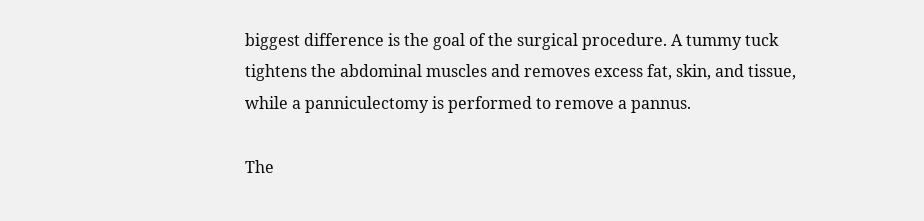biggest difference is the goal of the surgical procedure. A tummy tuck tightens the abdominal muscles and removes excess fat, skin, and tissue, while a panniculectomy is performed to remove a pannus.

The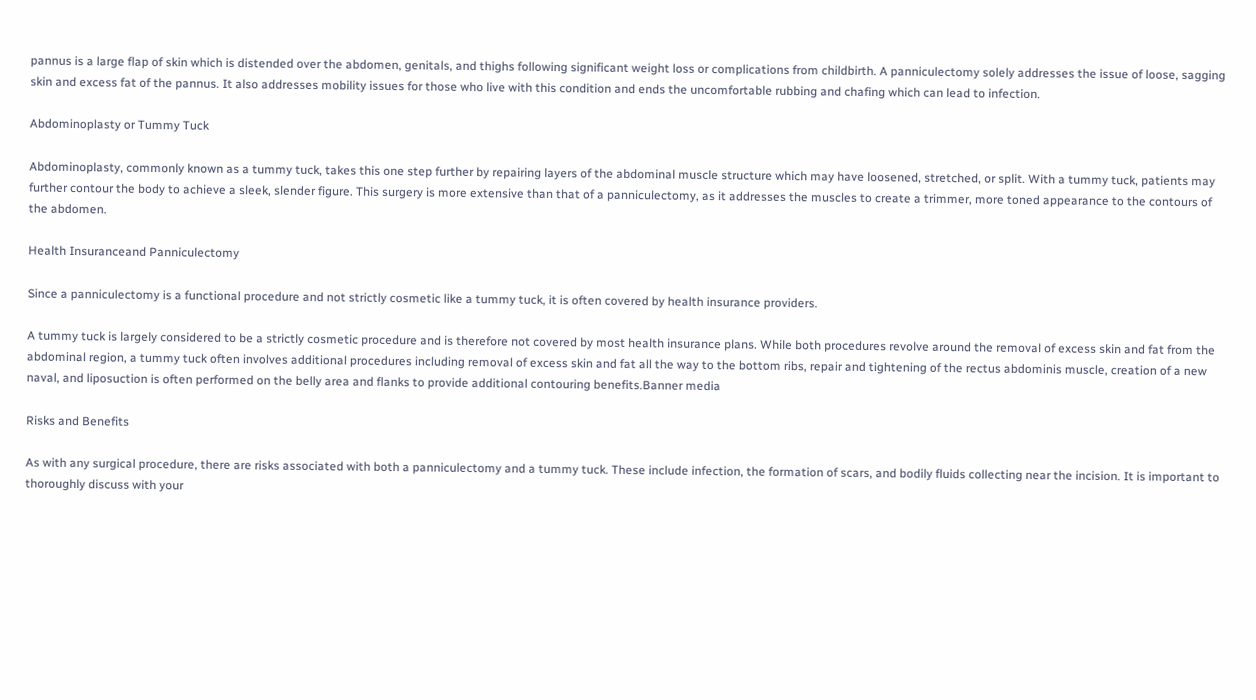pannus is a large flap of skin which is distended over the abdomen, genitals, and thighs following significant weight loss or complications from childbirth. A panniculectomy solely addresses the issue of loose, sagging skin and excess fat of the pannus. It also addresses mobility issues for those who live with this condition and ends the uncomfortable rubbing and chafing which can lead to infection.

Abdominoplasty or Tummy Tuck

Abdominoplasty, commonly known as a tummy tuck, takes this one step further by repairing layers of the abdominal muscle structure which may have loosened, stretched, or split. With a tummy tuck, patients may further contour the body to achieve a sleek, slender figure. This surgery is more extensive than that of a panniculectomy, as it addresses the muscles to create a trimmer, more toned appearance to the contours of the abdomen.

Health Insuranceand Panniculectomy

Since a panniculectomy is a functional procedure and not strictly cosmetic like a tummy tuck, it is often covered by health insurance providers.

A tummy tuck is largely considered to be a strictly cosmetic procedure and is therefore not covered by most health insurance plans. While both procedures revolve around the removal of excess skin and fat from the abdominal region, a tummy tuck often involves additional procedures including removal of excess skin and fat all the way to the bottom ribs, repair and tightening of the rectus abdominis muscle, creation of a new naval, and liposuction is often performed on the belly area and flanks to provide additional contouring benefits.Banner media

Risks and Benefits

As with any surgical procedure, there are risks associated with both a panniculectomy and a tummy tuck. These include infection, the formation of scars, and bodily fluids collecting near the incision. It is important to thoroughly discuss with your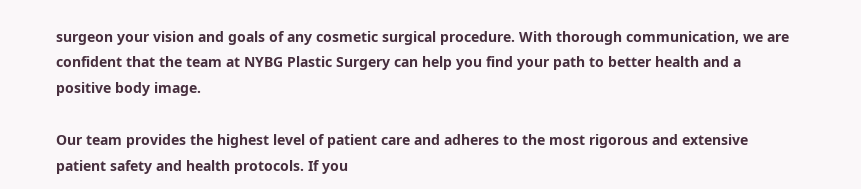surgeon your vision and goals of any cosmetic surgical procedure. With thorough communication, we are confident that the team at NYBG Plastic Surgery can help you find your path to better health and a positive body image.

Our team provides the highest level of patient care and adheres to the most rigorous and extensive patient safety and health protocols. If you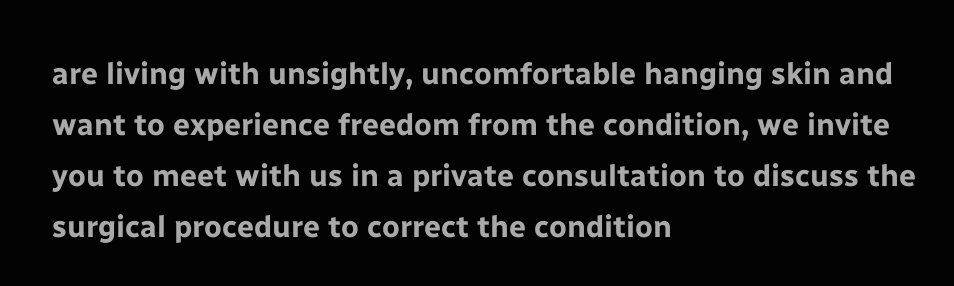are living with unsightly, uncomfortable hanging skin and want to experience freedom from the condition, we invite you to meet with us in a private consultation to discuss the surgical procedure to correct the condition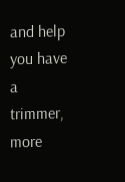and help you have a trimmer, more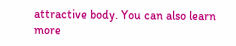attractive body. You can also learn more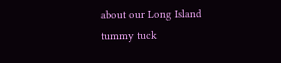about our Long Island tummy tuck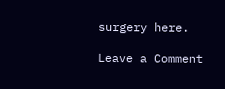surgery here.

Leave a Comment